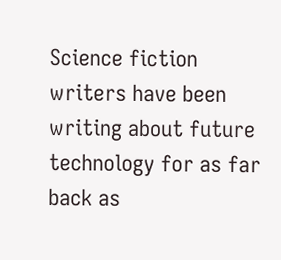Science fiction writers have been writing about future technology for as far back as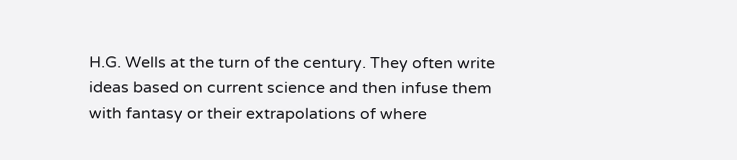H.G. Wells at the turn of the century. They often write ideas based on current science and then infuse them with fantasy or their extrapolations of where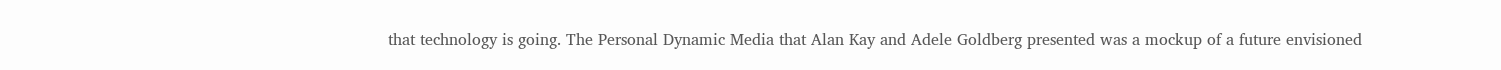that technology is going. The Personal Dynamic Media that Alan Kay and Adele Goldberg presented was a mockup of a future envisioned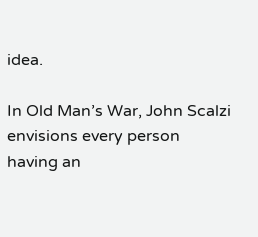idea.

In Old Man’s War, John Scalzi envisions every person having an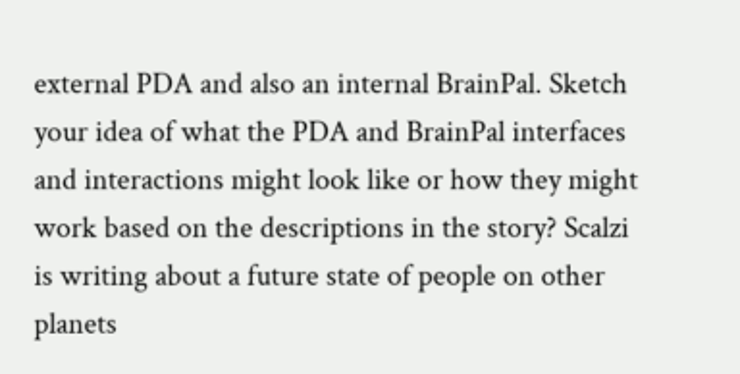external PDA and also an internal BrainPal. Sketch your idea of what the PDA and BrainPal interfaces and interactions might look like or how they might work based on the descriptions in the story? Scalzi is writing about a future state of people on other planets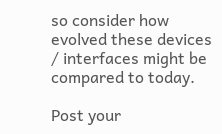so consider how evolved these devices / interfaces might be compared to today.

Post your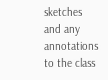sketches and any annotations to the class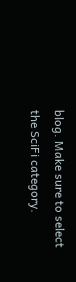blog. Make sure to select the SciFi category.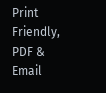Print Friendly, PDF & Email